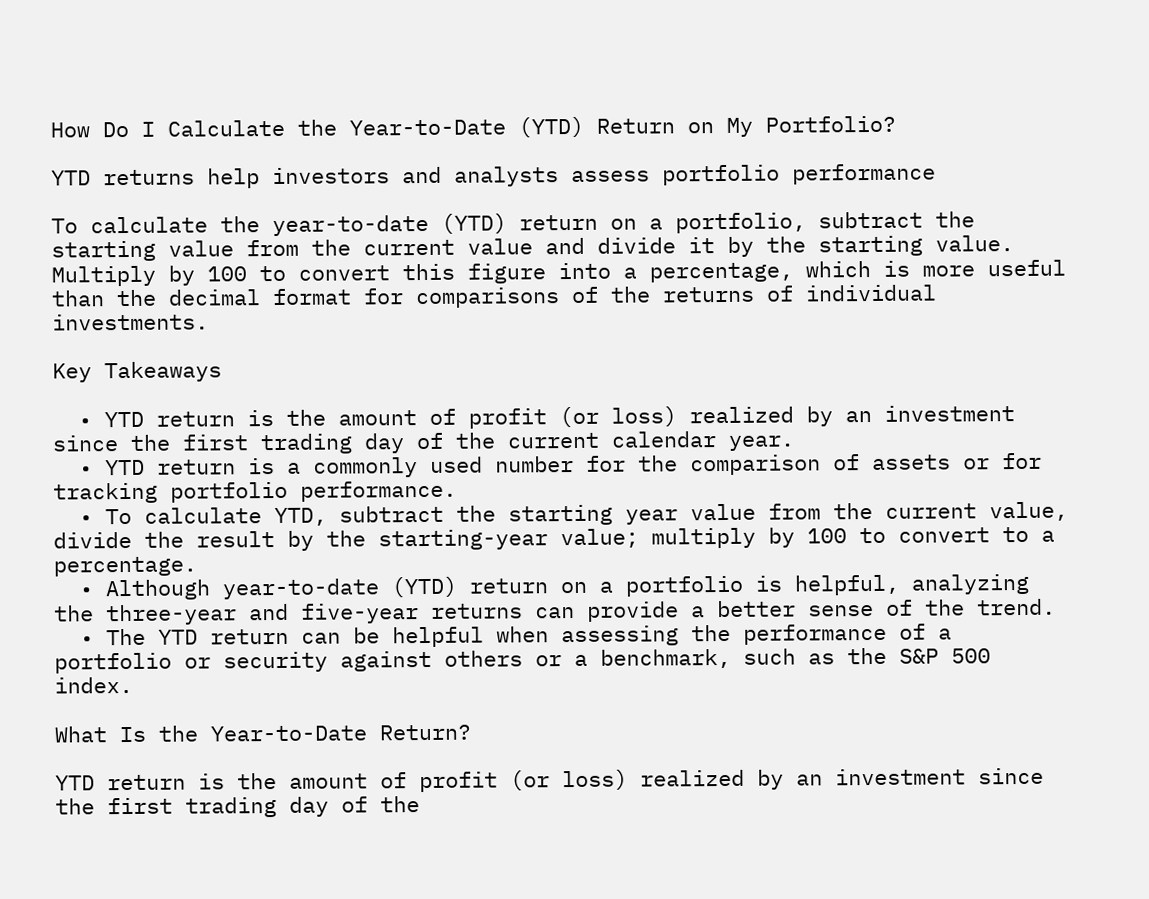How Do I Calculate the Year-to-Date (YTD) Return on My Portfolio?

YTD returns help investors and analysts assess portfolio performance

To calculate the year-to-date (YTD) return on a portfolio, subtract the starting value from the current value and divide it by the starting value. Multiply by 100 to convert this figure into a percentage, which is more useful than the decimal format for comparisons of the returns of individual investments.

Key Takeaways

  • YTD return is the amount of profit (or loss) realized by an investment since the first trading day of the current calendar year.
  • YTD return is a commonly used number for the comparison of assets or for tracking portfolio performance.
  • To calculate YTD, subtract the starting year value from the current value, divide the result by the starting-year value; multiply by 100 to convert to a percentage.
  • Although year-to-date (YTD) return on a portfolio is helpful, analyzing the three-year and five-year returns can provide a better sense of the trend.
  • The YTD return can be helpful when assessing the performance of a portfolio or security against others or a benchmark, such as the S&P 500 index.

What Is the Year-to-Date Return?

YTD return is the amount of profit (or loss) realized by an investment since the first trading day of the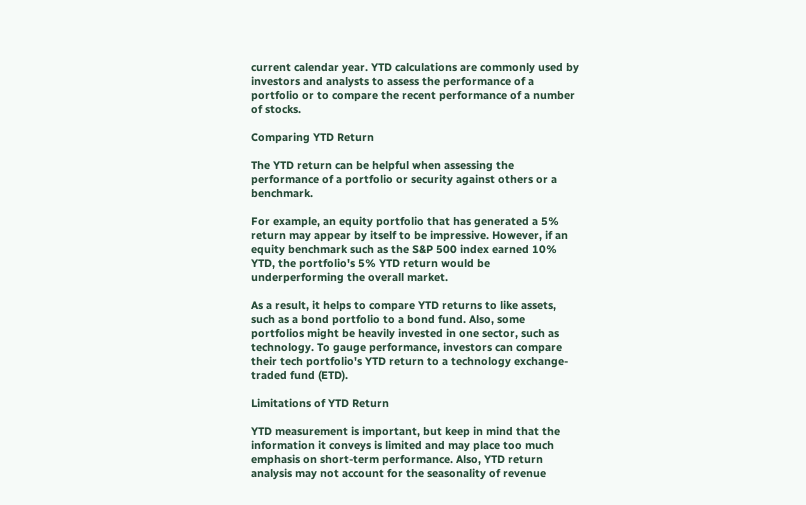current calendar year. YTD calculations are commonly used by investors and analysts to assess the performance of a portfolio or to compare the recent performance of a number of stocks.

Comparing YTD Return

The YTD return can be helpful when assessing the performance of a portfolio or security against others or a benchmark.

For example, an equity portfolio that has generated a 5% return may appear by itself to be impressive. However, if an equity benchmark such as the S&P 500 index earned 10% YTD, the portfolio's 5% YTD return would be underperforming the overall market.

As a result, it helps to compare YTD returns to like assets, such as a bond portfolio to a bond fund. Also, some portfolios might be heavily invested in one sector, such as technology. To gauge performance, investors can compare their tech portfolio's YTD return to a technology exchange-traded fund (ETD).

Limitations of YTD Return

YTD measurement is important, but keep in mind that the information it conveys is limited and may place too much emphasis on short-term performance. Also, YTD return analysis may not account for the seasonality of revenue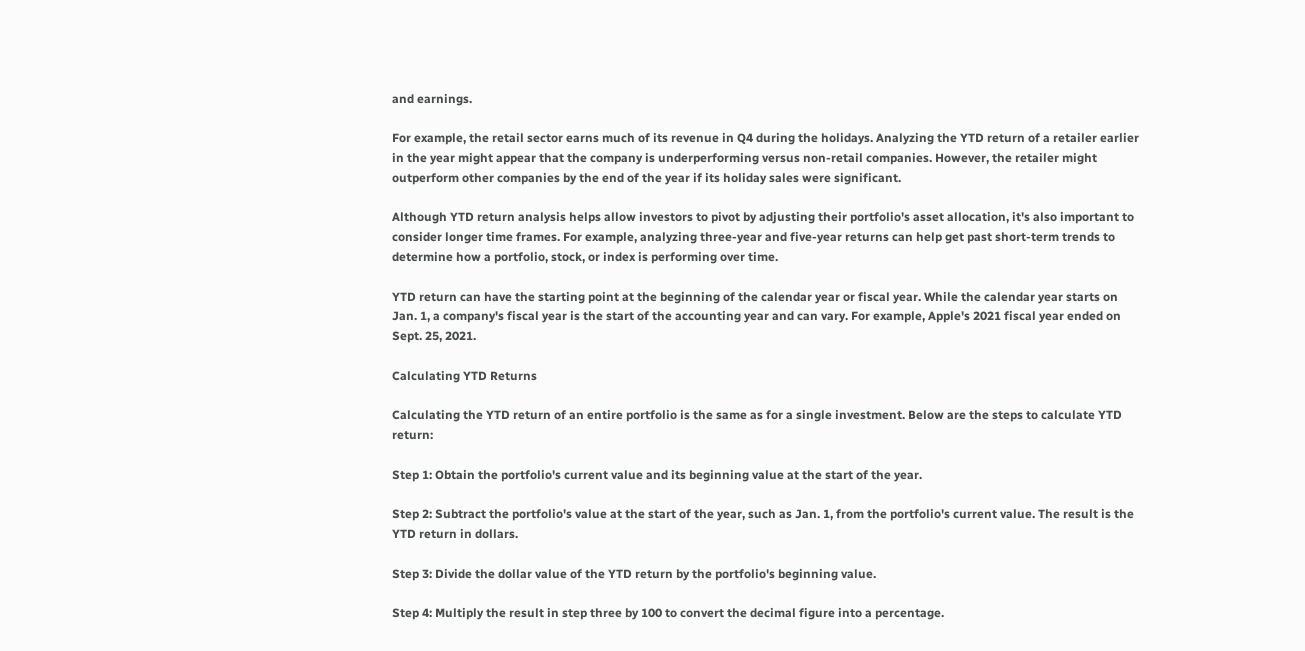and earnings.

For example, the retail sector earns much of its revenue in Q4 during the holidays. Analyzing the YTD return of a retailer earlier in the year might appear that the company is underperforming versus non-retail companies. However, the retailer might outperform other companies by the end of the year if its holiday sales were significant.

Although YTD return analysis helps allow investors to pivot by adjusting their portfolio's asset allocation, it's also important to consider longer time frames. For example, analyzing three-year and five-year returns can help get past short-term trends to determine how a portfolio, stock, or index is performing over time.

YTD return can have the starting point at the beginning of the calendar year or fiscal year. While the calendar year starts on Jan. 1, a company's fiscal year is the start of the accounting year and can vary. For example, Apple's 2021 fiscal year ended on Sept. 25, 2021.

Calculating YTD Returns

Calculating the YTD return of an entire portfolio is the same as for a single investment. Below are the steps to calculate YTD return:

Step 1: Obtain the portfolio's current value and its beginning value at the start of the year.

Step 2: Subtract the portfolio's value at the start of the year, such as Jan. 1, from the portfolio's current value. The result is the YTD return in dollars.

Step 3: Divide the dollar value of the YTD return by the portfolio's beginning value.

Step 4: Multiply the result in step three by 100 to convert the decimal figure into a percentage.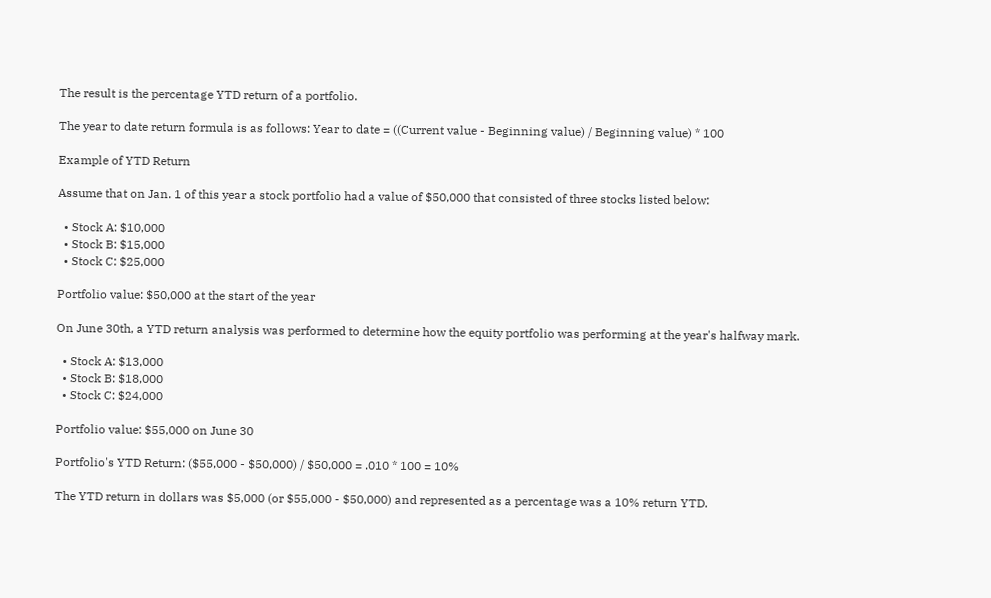The result is the percentage YTD return of a portfolio.

The year to date return formula is as follows: Year to date = ((Current value - Beginning value) / Beginning value) * 100

Example of YTD Return

Assume that on Jan. 1 of this year a stock portfolio had a value of $50,000 that consisted of three stocks listed below:

  • Stock A: $10,000
  • Stock B: $15,000
  • Stock C: $25,000

Portfolio value: $50,000 at the start of the year

On June 30th, a YTD return analysis was performed to determine how the equity portfolio was performing at the year's halfway mark.

  • Stock A: $13,000
  • Stock B: $18,000
  • Stock C: $24,000

Portfolio value: $55,000 on June 30

Portfolio's YTD Return: ($55,000 - $50,000) / $50,000 = .010 * 100 = 10%

The YTD return in dollars was $5,000 (or $55,000 - $50,000) and represented as a percentage was a 10% return YTD.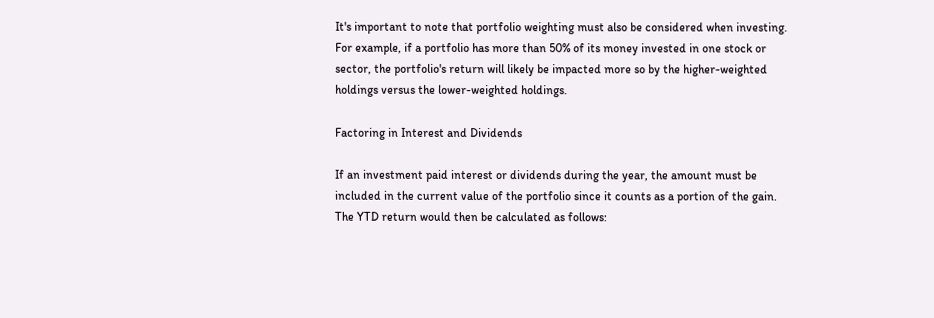It's important to note that portfolio weighting must also be considered when investing. For example, if a portfolio has more than 50% of its money invested in one stock or sector, the portfolio's return will likely be impacted more so by the higher-weighted holdings versus the lower-weighted holdings.

Factoring in Interest and Dividends

If an investment paid interest or dividends during the year, the amount must be included in the current value of the portfolio since it counts as a portion of the gain. The YTD return would then be calculated as follows: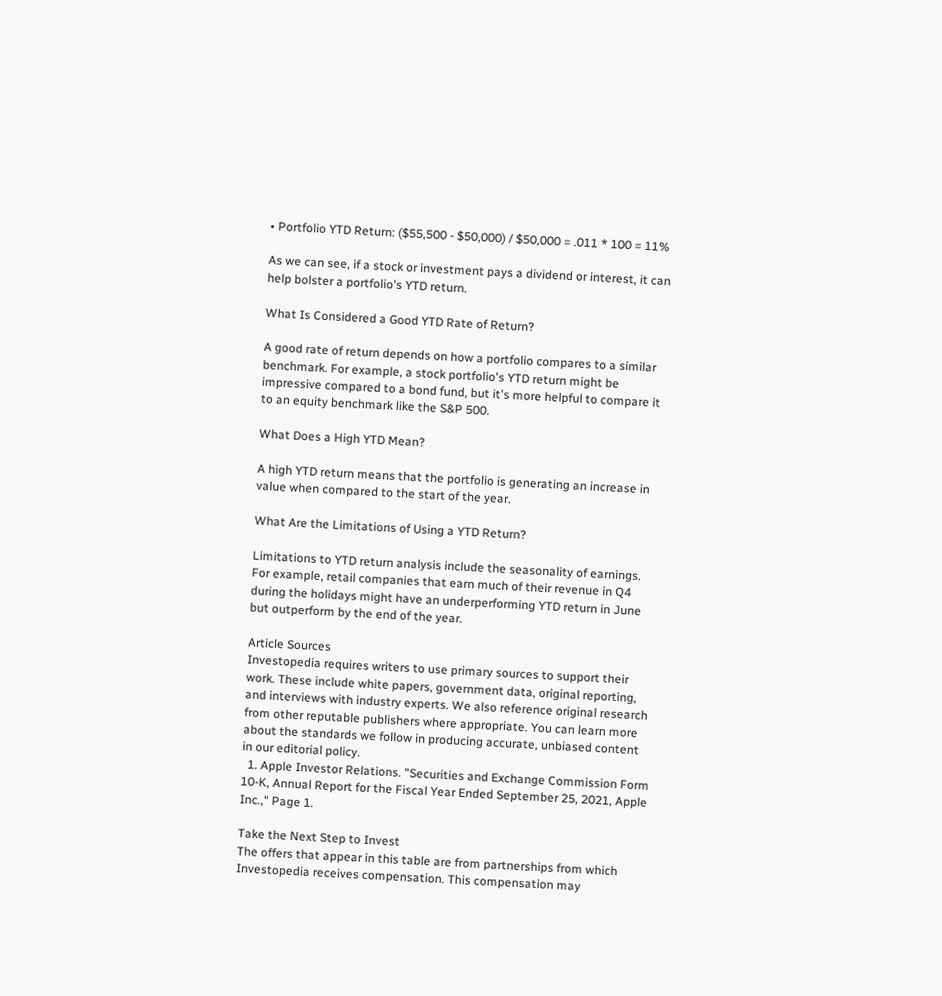• Portfolio YTD Return: ($55,500 - $50,000) / $50,000 = .011 * 100 = 11%

As we can see, if a stock or investment pays a dividend or interest, it can help bolster a portfolio's YTD return.

What Is Considered a Good YTD Rate of Return?

A good rate of return depends on how a portfolio compares to a similar benchmark. For example, a stock portfolio's YTD return might be impressive compared to a bond fund, but it's more helpful to compare it to an equity benchmark like the S&P 500.

What Does a High YTD Mean?

A high YTD return means that the portfolio is generating an increase in value when compared to the start of the year.

What Are the Limitations of Using a YTD Return?

Limitations to YTD return analysis include the seasonality of earnings. For example, retail companies that earn much of their revenue in Q4 during the holidays might have an underperforming YTD return in June but outperform by the end of the year.

Article Sources
Investopedia requires writers to use primary sources to support their work. These include white papers, government data, original reporting, and interviews with industry experts. We also reference original research from other reputable publishers where appropriate. You can learn more about the standards we follow in producing accurate, unbiased content in our editorial policy.
  1. Apple Investor Relations. "Securities and Exchange Commission Form 10-K, Annual Report for the Fiscal Year Ended September 25, 2021, Apple Inc.," Page 1.

Take the Next Step to Invest
The offers that appear in this table are from partnerships from which Investopedia receives compensation. This compensation may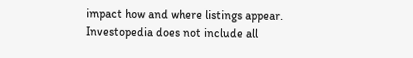impact how and where listings appear. Investopedia does not include all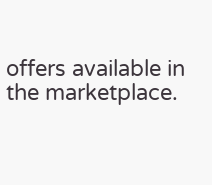offers available in the marketplace.